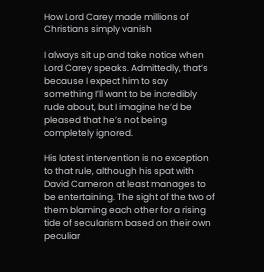How Lord Carey made millions of Christians simply vanish

I always sit up and take notice when Lord Carey speaks. Admittedly, that’s because I expect him to say something I’ll want to be incredibly rude about, but I imagine he’d be pleased that he’s not being completely ignored.

His latest intervention is no exception to that rule, although his spat with David Cameron at least manages to be entertaining. The sight of the two of them blaming each other for a rising tide of secularism based on their own peculiar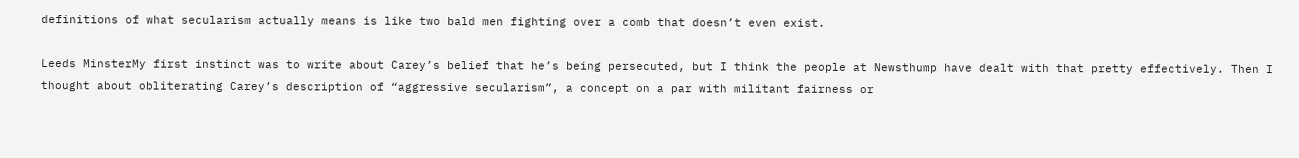definitions of what secularism actually means is like two bald men fighting over a comb that doesn’t even exist.

Leeds MinsterMy first instinct was to write about Carey’s belief that he’s being persecuted, but I think the people at Newsthump have dealt with that pretty effectively. Then I thought about obliterating Carey’s description of “aggressive secularism”, a concept on a par with militant fairness or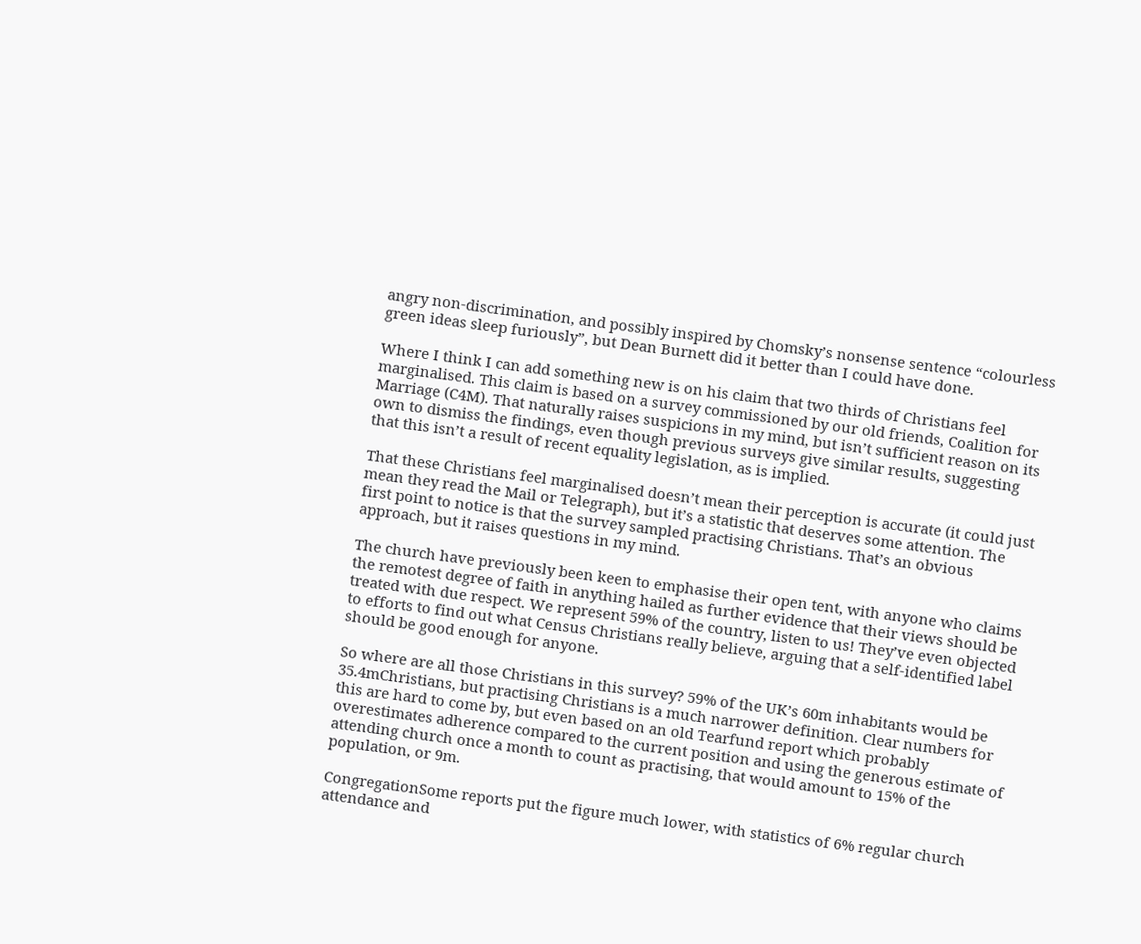angry non-discrimination, and possibly inspired by Chomsky’s nonsense sentence “colourless green ideas sleep furiously”, but Dean Burnett did it better than I could have done.

Where I think I can add something new is on his claim that two thirds of Christians feel marginalised. This claim is based on a survey commissioned by our old friends, Coalition for Marriage (C4M). That naturally raises suspicions in my mind, but isn’t sufficient reason on its own to dismiss the findings, even though previous surveys give similar results, suggesting that this isn’t a result of recent equality legislation, as is implied.

That these Christians feel marginalised doesn’t mean their perception is accurate (it could just mean they read the Mail or Telegraph), but it’s a statistic that deserves some attention. The first point to notice is that the survey sampled practising Christians. That’s an obvious approach, but it raises questions in my mind.

The church have previously been keen to emphasise their open tent, with anyone who claims the remotest degree of faith in anything hailed as further evidence that their views should be treated with due respect. We represent 59% of the country, listen to us! They’ve even objected to efforts to find out what Census Christians really believe, arguing that a self-identified label should be good enough for anyone.

So where are all those Christians in this survey? 59% of the UK’s 60m inhabitants would be 35.4mChristians, but practising Christians is a much narrower definition. Clear numbers for this are hard to come by, but even based on an old Tearfund report which probably overestimates adherence compared to the current position and using the generous estimate of attending church once a month to count as practising, that would amount to 15% of the population, or 9m.

CongregationSome reports put the figure much lower, with statistics of 6% regular church attendance and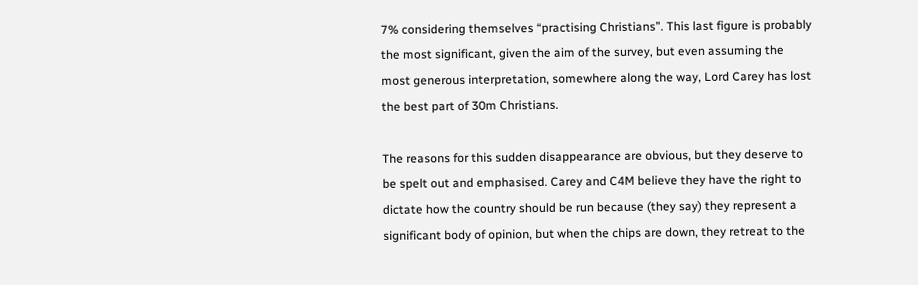7% considering themselves “practising Christians”. This last figure is probably the most significant, given the aim of the survey, but even assuming the most generous interpretation, somewhere along the way, Lord Carey has lost the best part of 30m Christians.

The reasons for this sudden disappearance are obvious, but they deserve to be spelt out and emphasised. Carey and C4M believe they have the right to dictate how the country should be run because (they say) they represent a significant body of opinion, but when the chips are down, they retreat to the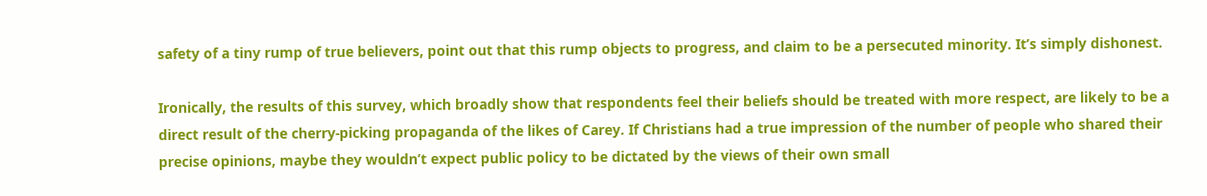safety of a tiny rump of true believers, point out that this rump objects to progress, and claim to be a persecuted minority. It’s simply dishonest.

Ironically, the results of this survey, which broadly show that respondents feel their beliefs should be treated with more respect, are likely to be a direct result of the cherry-picking propaganda of the likes of Carey. If Christians had a true impression of the number of people who shared their precise opinions, maybe they wouldn’t expect public policy to be dictated by the views of their own small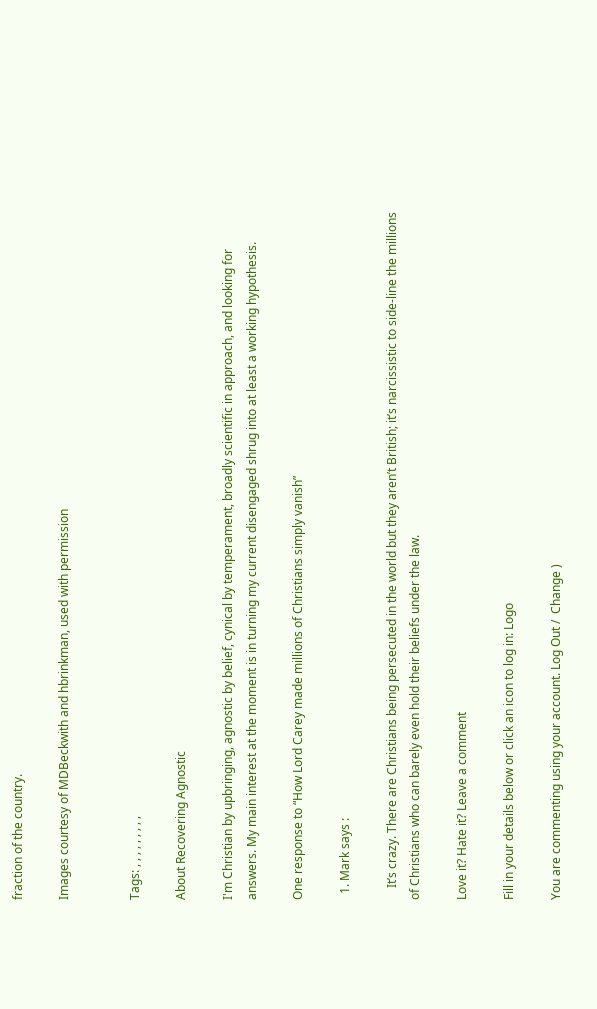fraction of the country.

Images courtesy of MDBeckwith and hbrinkman, used with permission


Tags: , , , , , , , , ,

About Recovering Agnostic

I'm Christian by upbringing, agnostic by belief, cynical by temperament, broadly scientific in approach, and looking for answers. My main interest at the moment is in turning my current disengaged shrug into at least a working hypothesis.

One response to “How Lord Carey made millions of Christians simply vanish”

  1. Mark says :

    It’s crazy. There are Christians being persecuted in the world but they aren’t British; it’s narcissistic to side-line the millions of Christians who can barely even hold their beliefs under the law.

Love it? Hate it? Leave a comment

Fill in your details below or click an icon to log in: Logo

You are commenting using your account. Log Out /  Change )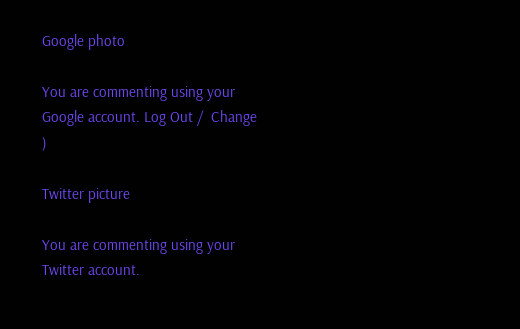Google photo

You are commenting using your Google account. Log Out /  Change )

Twitter picture

You are commenting using your Twitter account.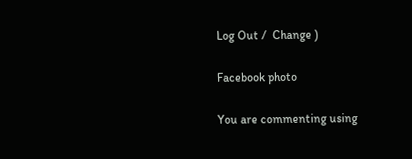Log Out /  Change )

Facebook photo

You are commenting using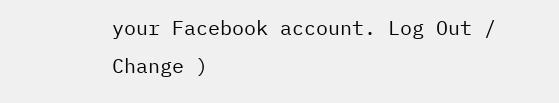your Facebook account. Log Out /  Change )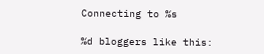Connecting to %s

%d bloggers like this: